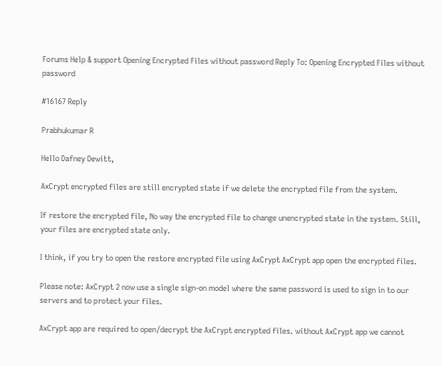Forums Help & support Opening Encrypted Files without password Reply To: Opening Encrypted Files without password

#16167 Reply

Prabhukumar R

Hello Dafney Dewitt,

AxCrypt encrypted files are still encrypted state if we delete the encrypted file from the system.

If restore the encrypted file, No way the encrypted file to change unencrypted state in the system. Still, your files are encrypted state only.

I think, if you try to open the restore encrypted file using AxCrypt AxCrypt app open the encrypted files.

Please note: AxCrypt 2 now use a single sign-on model where the same password is used to sign in to our servers and to protect your files.

AxCrypt app are required to open/decrypt the AxCrypt encrypted files. without AxCrypt app we cannot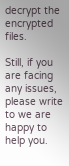decrypt the encrypted files.

Still, if you are facing any issues, please write to we are happy to help you.